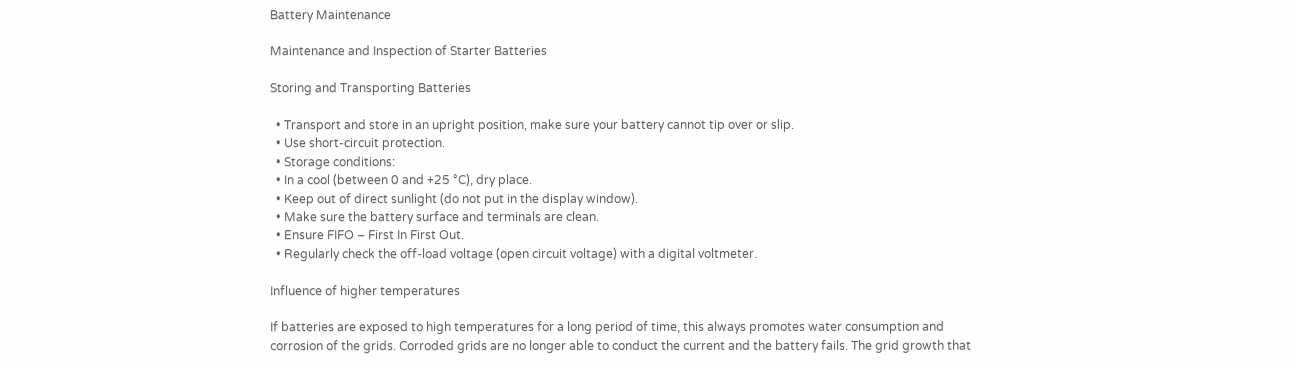Battery Maintenance

Maintenance and Inspection of Starter Batteries

Storing and Transporting Batteries

  • Transport and store in an upright position, make sure your battery cannot tip over or slip.
  • Use short-circuit protection.
  • Storage conditions:
  • In a cool (between 0 and +25 °C), dry place.
  • Keep out of direct sunlight (do not put in the display window).
  • Make sure the battery surface and terminals are clean.
  • Ensure FIFO – First In First Out.
  • Regularly check the off-load voltage (open circuit voltage) with a digital voltmeter.

Influence of higher temperatures

If batteries are exposed to high temperatures for a long period of time, this always promotes water consumption and corrosion of the grids. Corroded grids are no longer able to conduct the current and the battery fails. The grid growth that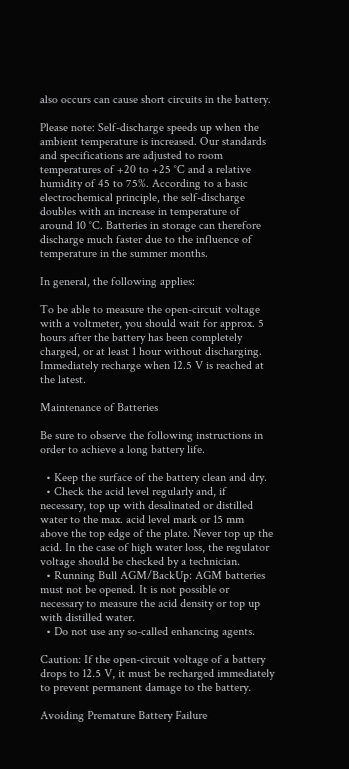also occurs can cause short circuits in the battery.

Please note: Self-discharge speeds up when the ambient temperature is increased. Our standards and specifications are adjusted to room temperatures of +20 to +25 °C and a relative humidity of 45 to 75%. According to a basic electrochemical principle, the self-discharge doubles with an increase in temperature of around 10 °C. Batteries in storage can therefore discharge much faster due to the influence of temperature in the summer months.

In general, the following applies:

To be able to measure the open-circuit voltage with a voltmeter, you should wait for approx. 5 hours after the battery has been completely charged, or at least 1 hour without discharging.
Immediately recharge when 12.5 V is reached at the latest.

Maintenance of Batteries

Be sure to observe the following instructions in order to achieve a long battery life.

  • Keep the surface of the battery clean and dry.
  • Check the acid level regularly and, if necessary, top up with desalinated or distilled water to the max. acid level mark or 15 mm above the top edge of the plate. Never top up the acid. In the case of high water loss, the regulator voltage should be checked by a technician.
  • Running Bull AGM/BackUp: AGM batteries must not be opened. It is not possible or necessary to measure the acid density or top up with distilled water.
  • Do not use any so-called enhancing agents.

Caution: If the open-circuit voltage of a battery drops to 12.5 V, it must be recharged immediately to prevent permanent damage to the battery.

Avoiding Premature Battery Failure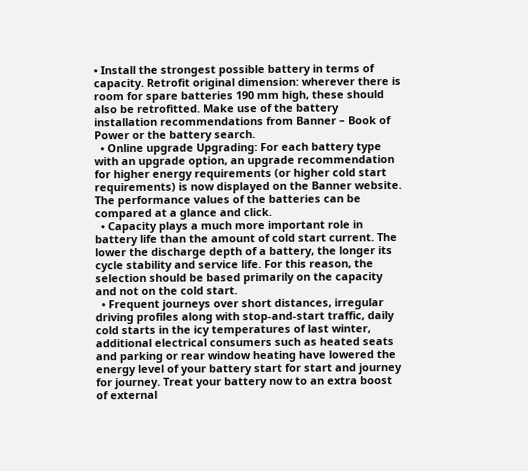• Install the strongest possible battery in terms of capacity. Retrofit original dimension: wherever there is room for spare batteries 190 mm high, these should also be retrofitted. Make use of the battery installation recommendations from Banner – Book of Power or the battery search.
  • Online upgrade Upgrading: For each battery type with an upgrade option, an upgrade recommendation for higher energy requirements (or higher cold start requirements) is now displayed on the Banner website. The performance values of the batteries can be compared at a glance and click.
  • Capacity plays a much more important role in battery life than the amount of cold start current. The lower the discharge depth of a battery, the longer its cycle stability and service life. For this reason, the selection should be based primarily on the capacity and not on the cold start.
  • Frequent journeys over short distances, irregular driving profiles along with stop-and-start traffic, daily cold starts in the icy temperatures of last winter, additional electrical consumers such as heated seats and parking or rear window heating have lowered the energy level of your battery start for start and journey for journey. Treat your battery now to an extra boost of external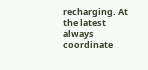recharging. At the latest always coordinate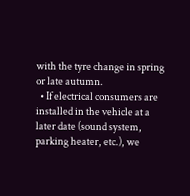with the tyre change in spring or late autumn.
  • If electrical consumers are installed in the vehicle at a later date (sound system, parking heater, etc.), we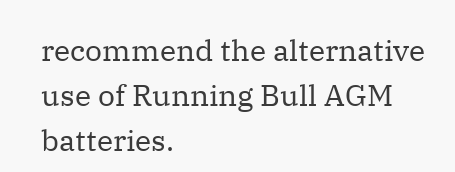recommend the alternative use of Running Bull AGM batteries.